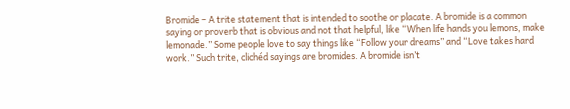Bromide – A trite statement that is intended to soothe or placate. A bromide is a common saying or proverb that is obvious and not that helpful, like “When life hands you lemons, make lemonade.” Some people love to say things like “Follow your dreams” and “Love takes hard work.” Such trite, clichéd sayings are bromides. A bromide isn’t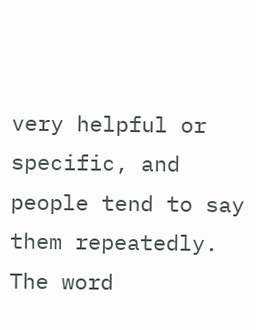very helpful or specific, and people tend to say them repeatedly. The word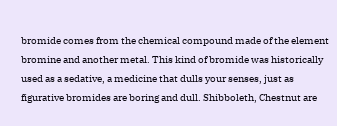bromide comes from the chemical compound made of the element bromine and another metal. This kind of bromide was historically used as a sedative, a medicine that dulls your senses, just as figurative bromides are boring and dull. Shibboleth, Chestnut are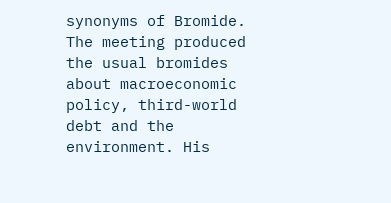synonyms of Bromide. The meeting produced the usual bromides about macroeconomic policy, third-world debt and the environment. His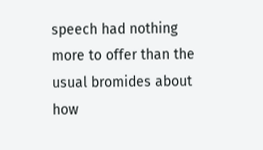speech had nothing more to offer than the usual bromides about how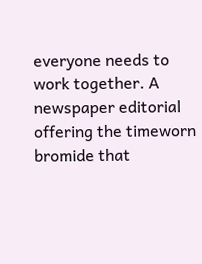everyone needs to work together. A newspaper editorial offering the timeworn bromide that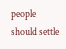people should settle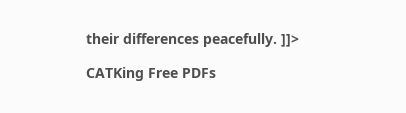their differences peacefully. ]]>

CATKing Free PDFs